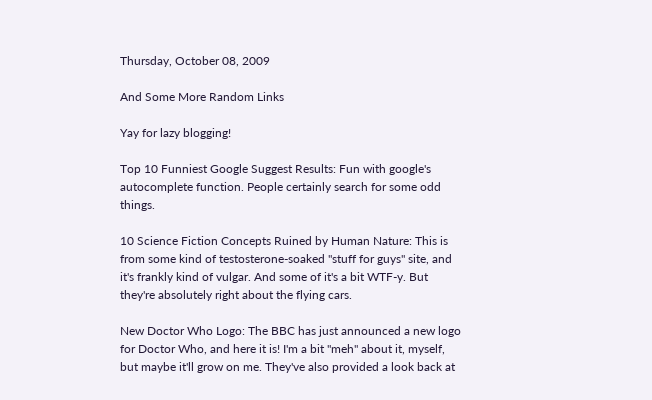Thursday, October 08, 2009

And Some More Random Links

Yay for lazy blogging!

Top 10 Funniest Google Suggest Results: Fun with google's autocomplete function. People certainly search for some odd things.

10 Science Fiction Concepts Ruined by Human Nature: This is from some kind of testosterone-soaked "stuff for guys" site, and it's frankly kind of vulgar. And some of it's a bit WTF-y. But they're absolutely right about the flying cars.

New Doctor Who Logo: The BBC has just announced a new logo for Doctor Who, and here it is! I'm a bit "meh" about it, myself, but maybe it'll grow on me. They've also provided a look back at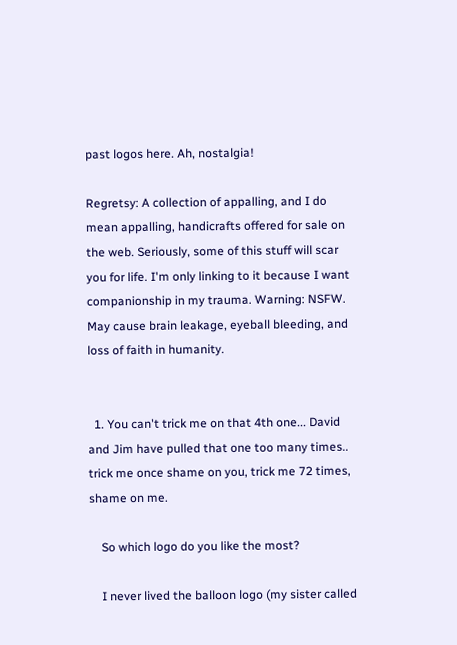past logos here. Ah, nostalgia!

Regretsy: A collection of appalling, and I do mean appalling, handicrafts offered for sale on the web. Seriously, some of this stuff will scar you for life. I'm only linking to it because I want companionship in my trauma. Warning: NSFW. May cause brain leakage, eyeball bleeding, and loss of faith in humanity.


  1. You can't trick me on that 4th one... David and Jim have pulled that one too many times.. trick me once shame on you, trick me 72 times, shame on me.

    So which logo do you like the most?

    I never lived the balloon logo (my sister called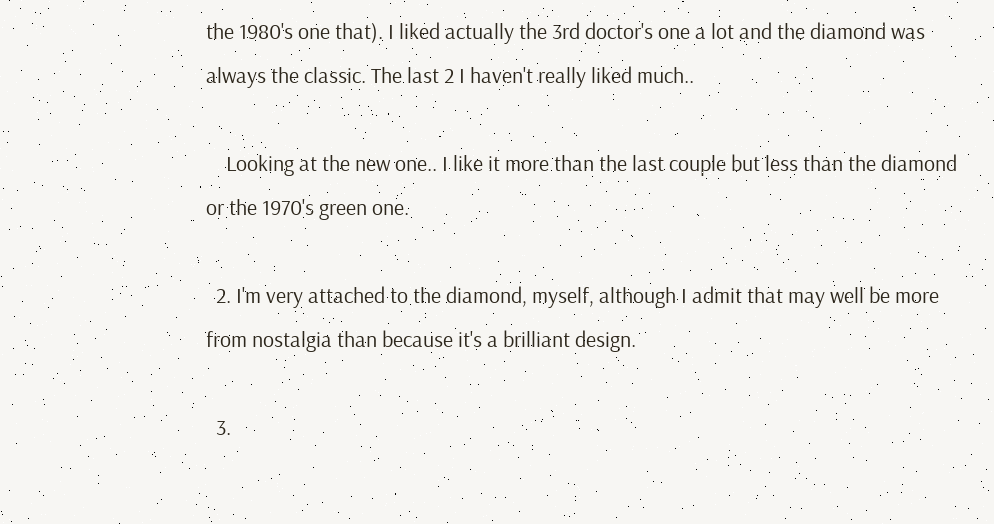the 1980's one that). I liked actually the 3rd doctor's one a lot and the diamond was always the classic. The last 2 I haven't really liked much..

    Looking at the new one.. I like it more than the last couple but less than the diamond or the 1970's green one.

  2. I'm very attached to the diamond, myself, although I admit that may well be more from nostalgia than because it's a brilliant design.

  3.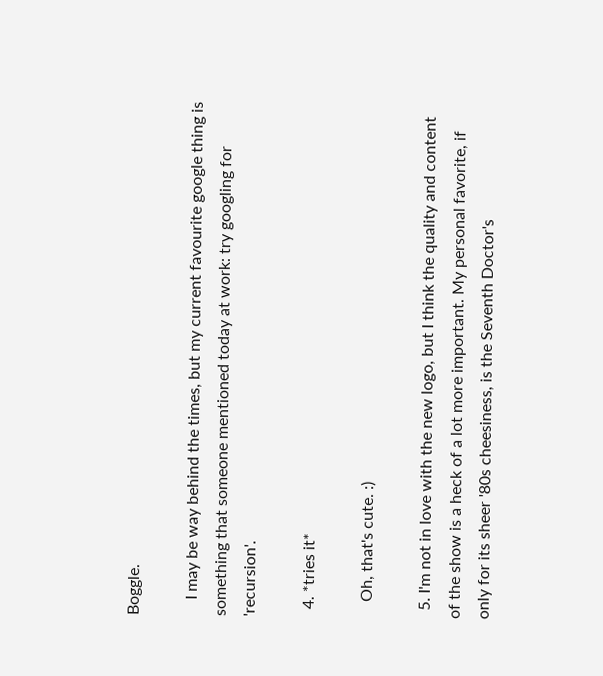Boggle.

    I may be way behind the times, but my current favourite google thing is something that someone mentioned today at work: try googling for 'recursion'.

  4. *tries it*

    Oh, that's cute. :)

  5. I'm not in love with the new logo, but I think the quality and content of the show is a heck of a lot more important. My personal favorite, if only for its sheer '80s cheesiness, is the Seventh Doctor's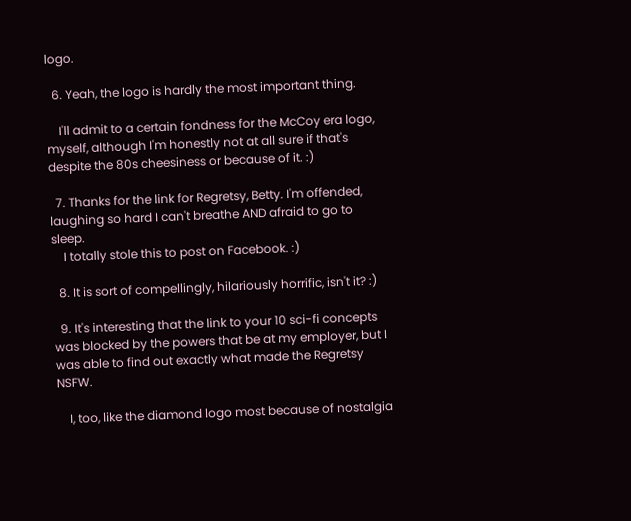logo.

  6. Yeah, the logo is hardly the most important thing.

    I'll admit to a certain fondness for the McCoy era logo, myself, although I'm honestly not at all sure if that's despite the 80s cheesiness or because of it. :)

  7. Thanks for the link for Regretsy, Betty. I'm offended, laughing so hard I can't breathe AND afraid to go to sleep.
    I totally stole this to post on Facebook. :)

  8. It is sort of compellingly, hilariously horrific, isn't it? :)

  9. It's interesting that the link to your 10 sci-fi concepts was blocked by the powers that be at my employer, but I was able to find out exactly what made the Regretsy NSFW.

    I, too, like the diamond logo most because of nostalgia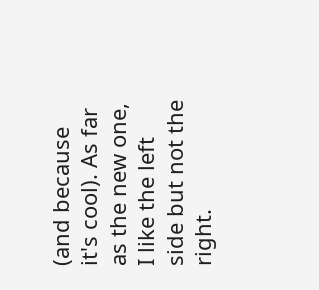(and because it's cool). As far as the new one, I like the left side but not the right.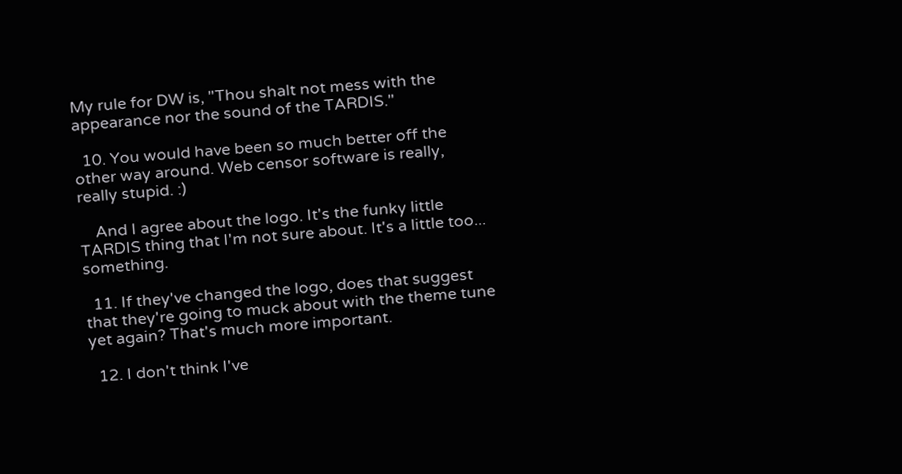My rule for DW is, "Thou shalt not mess with the appearance nor the sound of the TARDIS."

  10. You would have been so much better off the other way around. Web censor software is really, really stupid. :)

    And I agree about the logo. It's the funky little TARDIS thing that I'm not sure about. It's a little too... something.

  11. If they've changed the logo, does that suggest that they're going to muck about with the theme tune yet again? That's much more important.

  12. I don't think I've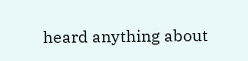heard anything about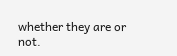whether they are or not.